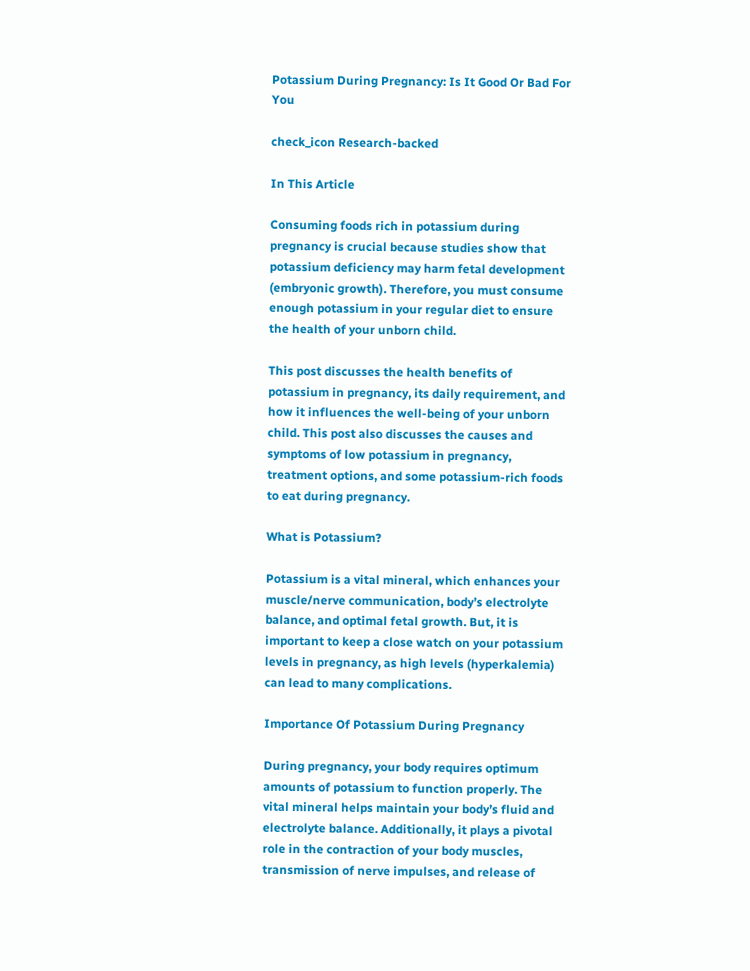Potassium During Pregnancy: Is It Good Or Bad For You

check_icon Research-backed

In This Article

Consuming foods rich in potassium during pregnancy is crucial because studies show that potassium deficiency may harm fetal development (embryonic growth). Therefore, you must consume enough potassium in your regular diet to ensure the health of your unborn child.

This post discusses the health benefits of potassium in pregnancy, its daily requirement, and how it influences the well-being of your unborn child. This post also discusses the causes and symptoms of low potassium in pregnancy, treatment options, and some potassium-rich foods to eat during pregnancy.

What is Potassium?

Potassium is a vital mineral, which enhances your muscle/nerve communication, body’s electrolyte balance, and optimal fetal growth. But, it is important to keep a close watch on your potassium levels in pregnancy, as high levels (hyperkalemia) can lead to many complications.

Importance Of Potassium During Pregnancy

During pregnancy, your body requires optimum amounts of potassium to function properly. The vital mineral helps maintain your body’s fluid and electrolyte balance. Additionally, it plays a pivotal role in the contraction of your body muscles, transmission of nerve impulses, and release of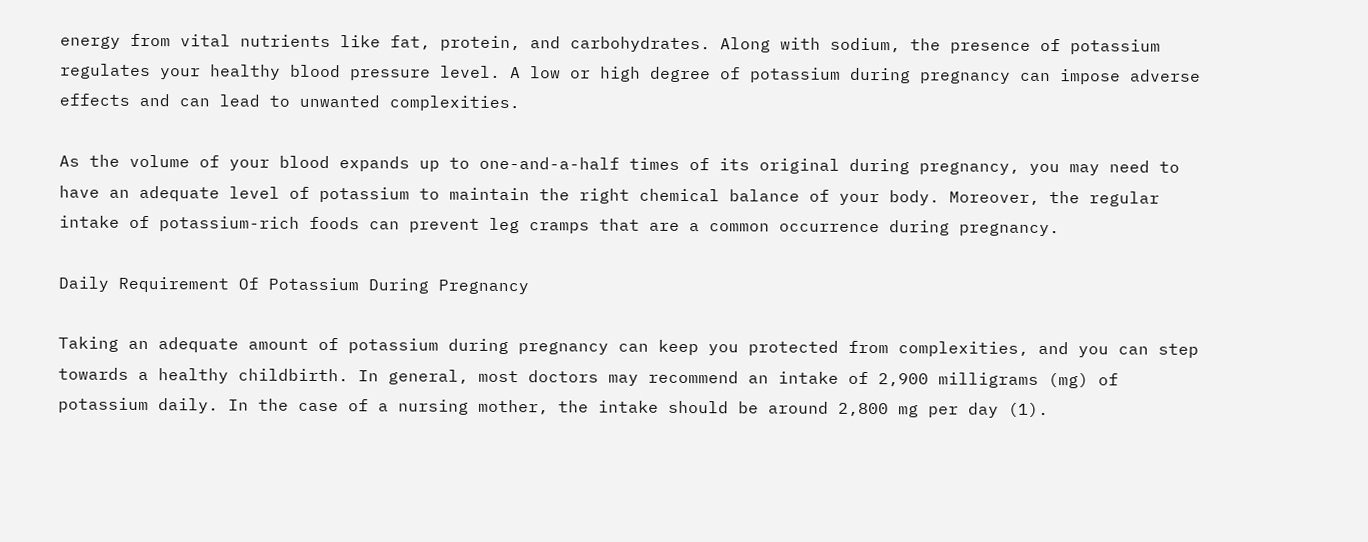energy from vital nutrients like fat, protein, and carbohydrates. Along with sodium, the presence of potassium regulates your healthy blood pressure level. A low or high degree of potassium during pregnancy can impose adverse effects and can lead to unwanted complexities.

As the volume of your blood expands up to one-and-a-half times of its original during pregnancy, you may need to have an adequate level of potassium to maintain the right chemical balance of your body. Moreover, the regular intake of potassium-rich foods can prevent leg cramps that are a common occurrence during pregnancy.

Daily Requirement Of Potassium During Pregnancy

Taking an adequate amount of potassium during pregnancy can keep you protected from complexities, and you can step towards a healthy childbirth. In general, most doctors may recommend an intake of 2,900 milligrams (mg) of potassium daily. In the case of a nursing mother, the intake should be around 2,800 mg per day (1).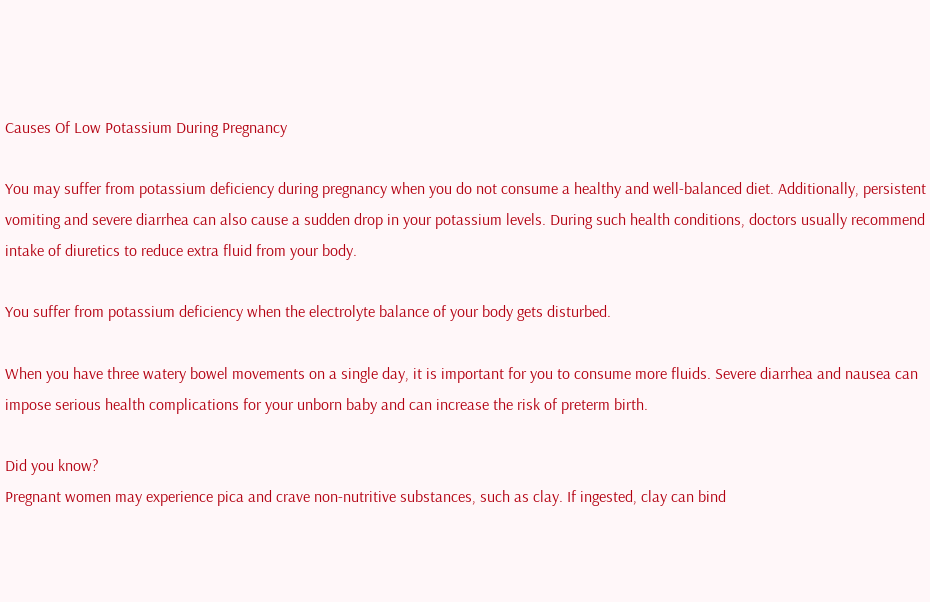Causes Of Low Potassium During Pregnancy

You may suffer from potassium deficiency during pregnancy when you do not consume a healthy and well-balanced diet. Additionally, persistent vomiting and severe diarrhea can also cause a sudden drop in your potassium levels. During such health conditions, doctors usually recommend intake of diuretics to reduce extra fluid from your body.

You suffer from potassium deficiency when the electrolyte balance of your body gets disturbed.

When you have three watery bowel movements on a single day, it is important for you to consume more fluids. Severe diarrhea and nausea can impose serious health complications for your unborn baby and can increase the risk of preterm birth.

Did you know?
Pregnant women may experience pica and crave non-nutritive substances, such as clay. If ingested, clay can bind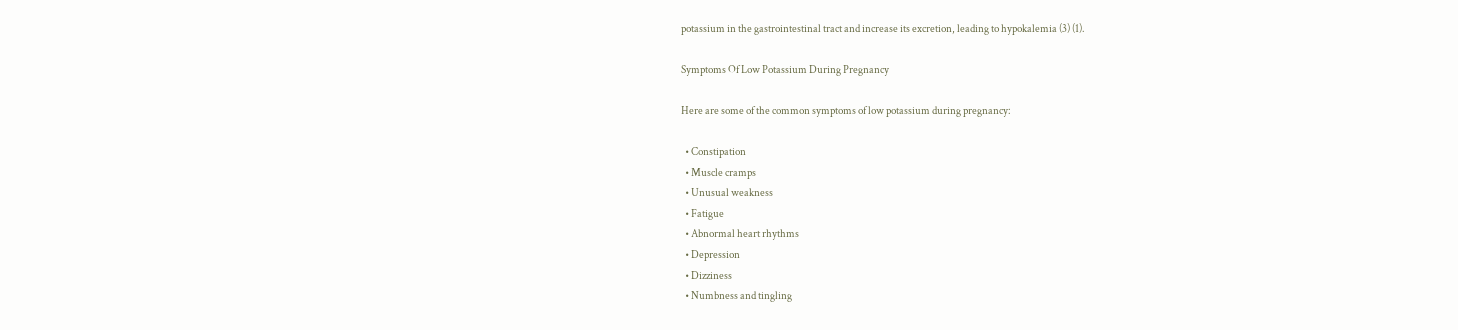potassium in the gastrointestinal tract and increase its excretion, leading to hypokalemia (3) (1).

Symptoms Of Low Potassium During Pregnancy

Here are some of the common symptoms of low potassium during pregnancy:

  • Constipation
  • Muscle cramps
  • Unusual weakness
  • Fatigue
  • Abnormal heart rhythms
  • Depression
  • Dizziness
  • Numbness and tingling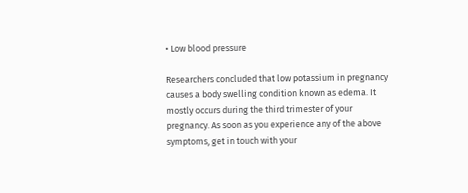• Low blood pressure

Researchers concluded that low potassium in pregnancy causes a body swelling condition known as edema. It mostly occurs during the third trimester of your pregnancy. As soon as you experience any of the above symptoms, get in touch with your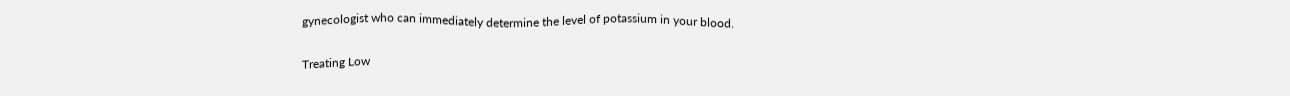gynecologist who can immediately determine the level of potassium in your blood.

Treating Low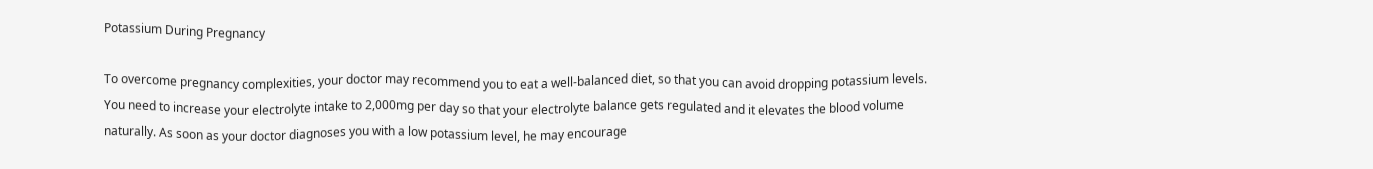Potassium During Pregnancy

To overcome pregnancy complexities, your doctor may recommend you to eat a well-balanced diet, so that you can avoid dropping potassium levels. You need to increase your electrolyte intake to 2,000mg per day so that your electrolyte balance gets regulated and it elevates the blood volume naturally. As soon as your doctor diagnoses you with a low potassium level, he may encourage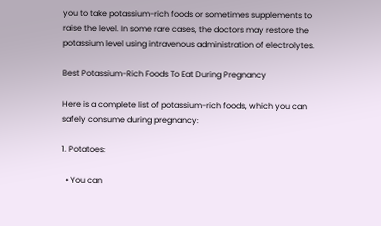you to take potassium-rich foods or sometimes supplements to raise the level. In some rare cases, the doctors may restore the potassium level using intravenous administration of electrolytes.

Best Potassium-Rich Foods To Eat During Pregnancy

Here is a complete list of potassium-rich foods, which you can safely consume during pregnancy:

1. Potatoes:

  • You can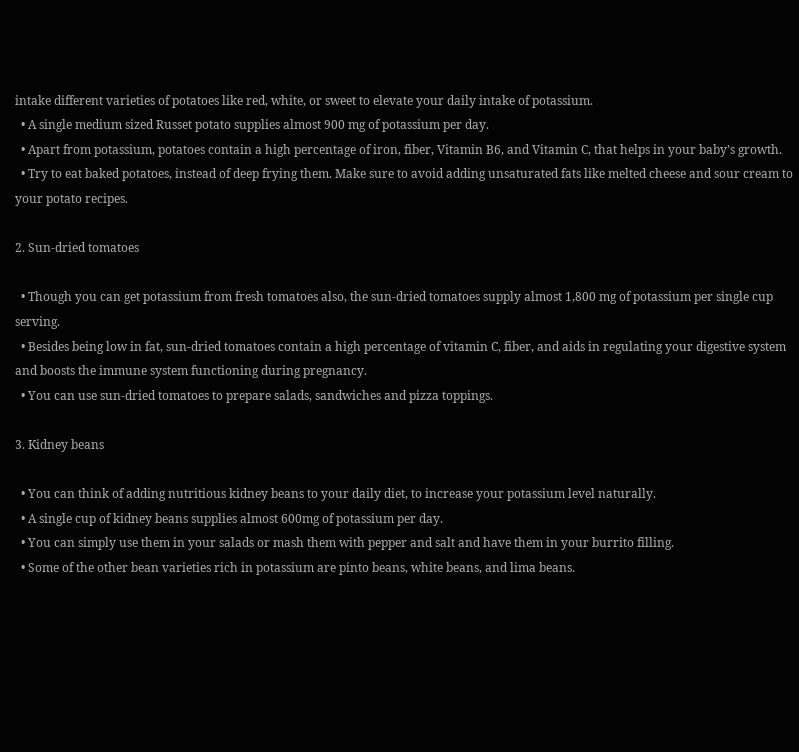intake different varieties of potatoes like red, white, or sweet to elevate your daily intake of potassium.
  • A single medium sized Russet potato supplies almost 900 mg of potassium per day.
  • Apart from potassium, potatoes contain a high percentage of iron, fiber, Vitamin B6, and Vitamin C, that helps in your baby’s growth.
  • Try to eat baked potatoes, instead of deep frying them. Make sure to avoid adding unsaturated fats like melted cheese and sour cream to your potato recipes.

2. Sun-dried tomatoes

  • Though you can get potassium from fresh tomatoes also, the sun-dried tomatoes supply almost 1,800 mg of potassium per single cup serving.
  • Besides being low in fat, sun-dried tomatoes contain a high percentage of vitamin C, fiber, and aids in regulating your digestive system and boosts the immune system functioning during pregnancy.
  • You can use sun-dried tomatoes to prepare salads, sandwiches and pizza toppings.

3. Kidney beans

  • You can think of adding nutritious kidney beans to your daily diet, to increase your potassium level naturally.
  • A single cup of kidney beans supplies almost 600mg of potassium per day.
  • You can simply use them in your salads or mash them with pepper and salt and have them in your burrito filling.
  • Some of the other bean varieties rich in potassium are pinto beans, white beans, and lima beans.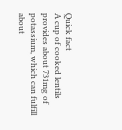Quick fact
A cup of cooked lentils provides about 731mg of potassium, which can fulfill about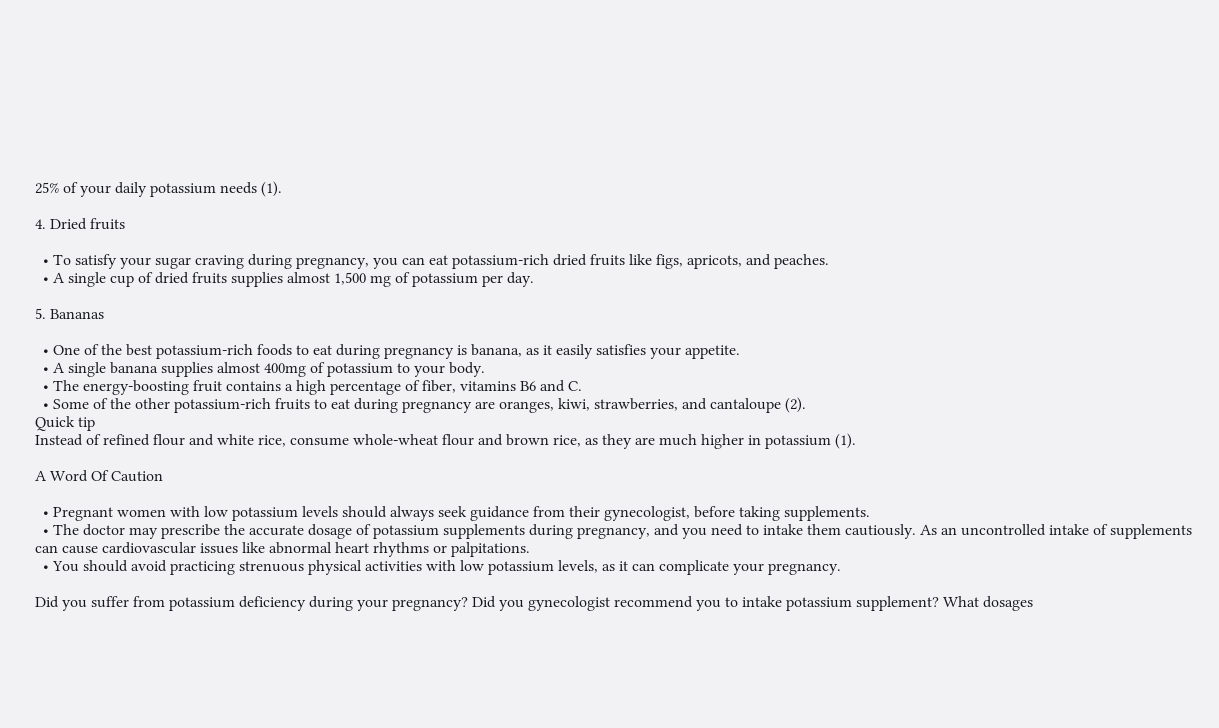25% of your daily potassium needs (1).

4. Dried fruits

  • To satisfy your sugar craving during pregnancy, you can eat potassium-rich dried fruits like figs, apricots, and peaches.
  • A single cup of dried fruits supplies almost 1,500 mg of potassium per day.

5. Bananas

  • One of the best potassium-rich foods to eat during pregnancy is banana, as it easily satisfies your appetite.
  • A single banana supplies almost 400mg of potassium to your body.
  • The energy-boosting fruit contains a high percentage of fiber, vitamins B6 and C.
  • Some of the other potassium-rich fruits to eat during pregnancy are oranges, kiwi, strawberries, and cantaloupe (2).
Quick tip
Instead of refined flour and white rice, consume whole-wheat flour and brown rice, as they are much higher in potassium (1).

A Word Of Caution

  • Pregnant women with low potassium levels should always seek guidance from their gynecologist, before taking supplements.
  • The doctor may prescribe the accurate dosage of potassium supplements during pregnancy, and you need to intake them cautiously. As an uncontrolled intake of supplements can cause cardiovascular issues like abnormal heart rhythms or palpitations.
  • You should avoid practicing strenuous physical activities with low potassium levels, as it can complicate your pregnancy.

Did you suffer from potassium deficiency during your pregnancy? Did you gynecologist recommend you to intake potassium supplement? What dosages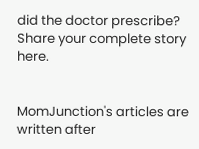did the doctor prescribe? Share your complete story here.


MomJunction's articles are written after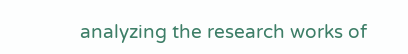analyzing the research works of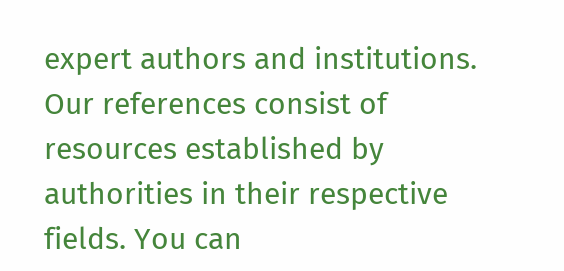expert authors and institutions. Our references consist of resources established by authorities in their respective fields. You can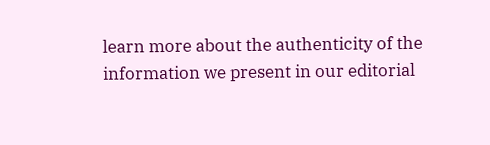learn more about the authenticity of the information we present in our editorial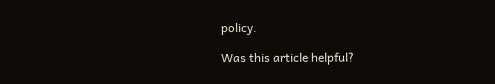policy.

Was this article helpful?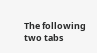The following two tabs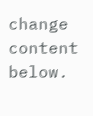change content below.